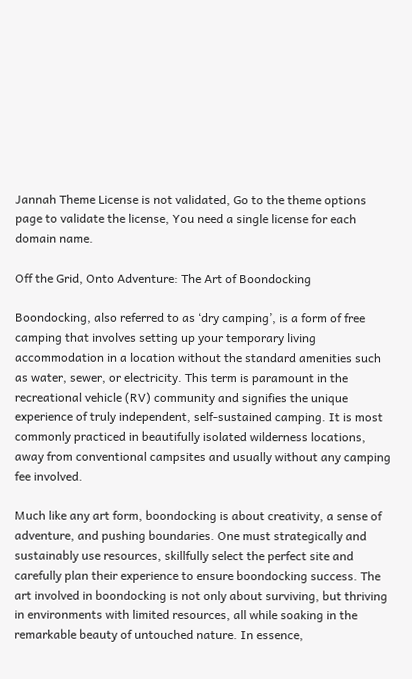Jannah Theme License is not validated, Go to the theme options page to validate the license, You need a single license for each domain name.

Off the Grid, Onto Adventure: The Art of Boondocking

Boondocking, also referred to as ‘dry camping’, is a form of free camping that involves setting up your temporary living accommodation in a location without the standard amenities such as water, sewer, or electricity. This term is paramount in the recreational vehicle (RV) community and signifies the unique experience of truly independent, self-sustained camping. It is most commonly practiced in beautifully isolated wilderness locations, away from conventional campsites and usually without any camping fee involved.

Much like any art form, boondocking is about creativity, a sense of adventure, and pushing boundaries. One must strategically and sustainably use resources, skillfully select the perfect site and carefully plan their experience to ensure boondocking success. The art involved in boondocking is not only about surviving, but thriving in environments with limited resources, all while soaking in the remarkable beauty of untouched nature. In essence,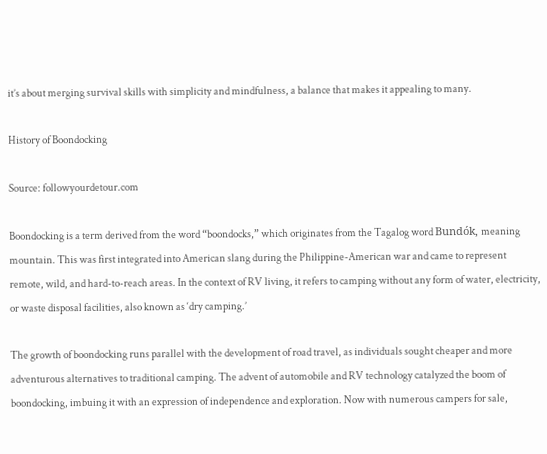it’s about merging survival skills with simplicity and mindfulness, a balance that makes it appealing to many.

History of Boondocking

Source: followyourdetour.com

Boondocking is a term derived from the word “boondocks,” which originates from the Tagalog word Bundók, meaning mountain. This was first integrated into American slang during the Philippine-American war and came to represent remote, wild, and hard-to-reach areas. In the context of RV living, it refers to camping without any form of water, electricity, or waste disposal facilities, also known as ‘dry camping.’

The growth of boondocking runs parallel with the development of road travel, as individuals sought cheaper and more adventurous alternatives to traditional camping. The advent of automobile and RV technology catalyzed the boom of boondocking, imbuing it with an expression of independence and exploration. Now with numerous campers for sale,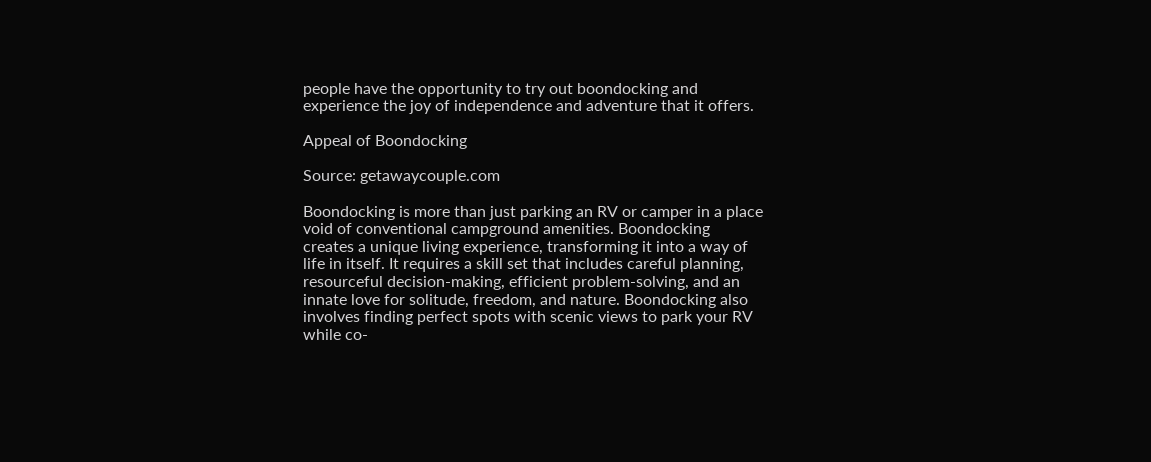people have the opportunity to try out boondocking and experience the joy of independence and adventure that it offers.

Appeal of Boondocking

Source: getawaycouple.com

Boondocking is more than just parking an RV or camper in a place void of conventional campground amenities. Boondocking creates a unique living experience, transforming it into a way of life in itself. It requires a skill set that includes careful planning, resourceful decision-making, efficient problem-solving, and an innate love for solitude, freedom, and nature. Boondocking also involves finding perfect spots with scenic views to park your RV while co-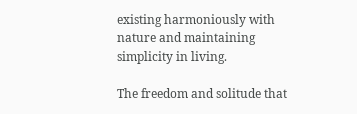existing harmoniously with nature and maintaining simplicity in living.

The freedom and solitude that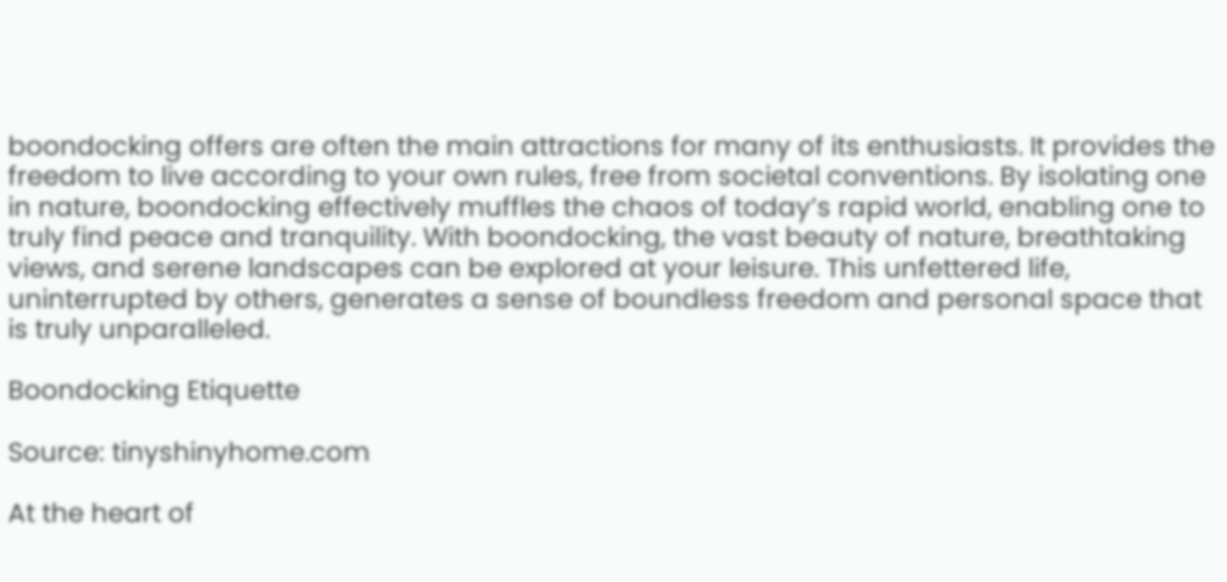boondocking offers are often the main attractions for many of its enthusiasts. It provides the freedom to live according to your own rules, free from societal conventions. By isolating one in nature, boondocking effectively muffles the chaos of today’s rapid world, enabling one to truly find peace and tranquility. With boondocking, the vast beauty of nature, breathtaking views, and serene landscapes can be explored at your leisure. This unfettered life, uninterrupted by others, generates a sense of boundless freedom and personal space that is truly unparalleled.

Boondocking Etiquette

Source: tinyshinyhome.com

At the heart of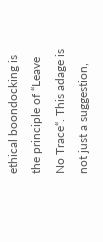ethical boondocking is the principle of “Leave No Trace“. This adage is not just a suggestion,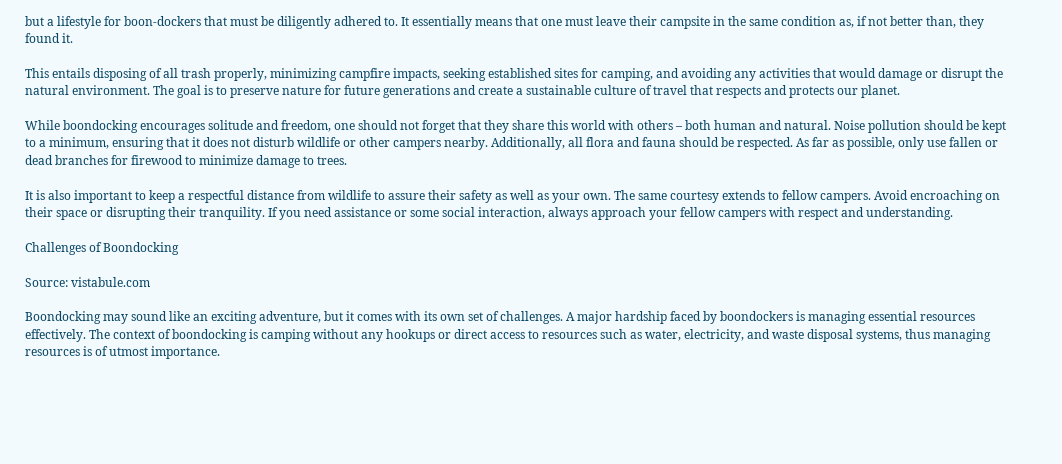but a lifestyle for boon-dockers that must be diligently adhered to. It essentially means that one must leave their campsite in the same condition as, if not better than, they found it.

This entails disposing of all trash properly, minimizing campfire impacts, seeking established sites for camping, and avoiding any activities that would damage or disrupt the natural environment. The goal is to preserve nature for future generations and create a sustainable culture of travel that respects and protects our planet.

While boondocking encourages solitude and freedom, one should not forget that they share this world with others – both human and natural. Noise pollution should be kept to a minimum, ensuring that it does not disturb wildlife or other campers nearby. Additionally, all flora and fauna should be respected. As far as possible, only use fallen or dead branches for firewood to minimize damage to trees.

It is also important to keep a respectful distance from wildlife to assure their safety as well as your own. The same courtesy extends to fellow campers. Avoid encroaching on their space or disrupting their tranquility. If you need assistance or some social interaction, always approach your fellow campers with respect and understanding.

Challenges of Boondocking

Source: vistabule.com

Boondocking may sound like an exciting adventure, but it comes with its own set of challenges. A major hardship faced by boondockers is managing essential resources effectively. The context of boondocking is camping without any hookups or direct access to resources such as water, electricity, and waste disposal systems, thus managing resources is of utmost importance.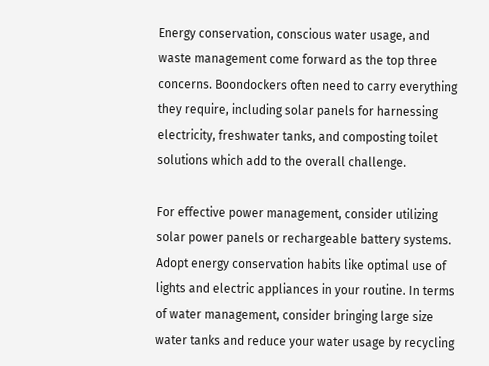Energy conservation, conscious water usage, and waste management come forward as the top three concerns. Boondockers often need to carry everything they require, including solar panels for harnessing electricity, freshwater tanks, and composting toilet solutions which add to the overall challenge.

For effective power management, consider utilizing solar power panels or rechargeable battery systems. Adopt energy conservation habits like optimal use of lights and electric appliances in your routine. In terms of water management, consider bringing large size water tanks and reduce your water usage by recycling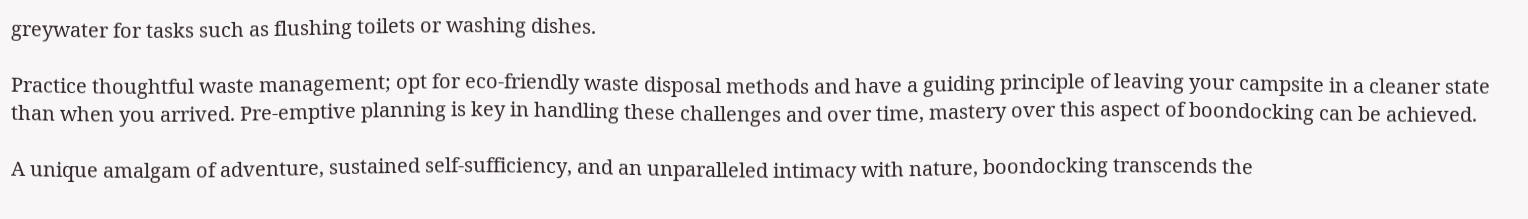greywater for tasks such as flushing toilets or washing dishes.

Practice thoughtful waste management; opt for eco-friendly waste disposal methods and have a guiding principle of leaving your campsite in a cleaner state than when you arrived. Pre-emptive planning is key in handling these challenges and over time, mastery over this aspect of boondocking can be achieved.

A unique amalgam of adventure, sustained self-sufficiency, and an unparalleled intimacy with nature, boondocking transcends the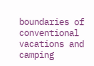boundaries of conventional vacations and camping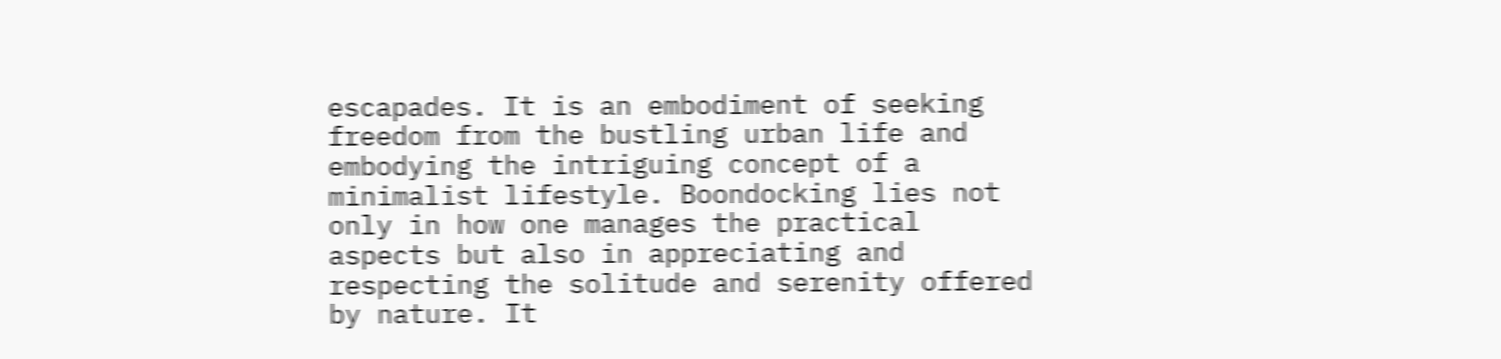escapades. It is an embodiment of seeking freedom from the bustling urban life and embodying the intriguing concept of a minimalist lifestyle. Boondocking lies not only in how one manages the practical aspects but also in appreciating and respecting the solitude and serenity offered by nature. It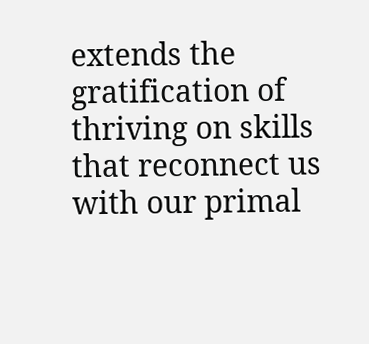extends the gratification of thriving on skills that reconnect us with our primal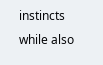instincts while also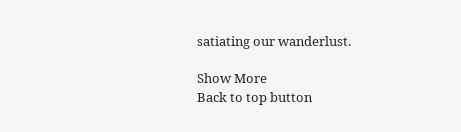satiating our wanderlust.

Show More
Back to top button